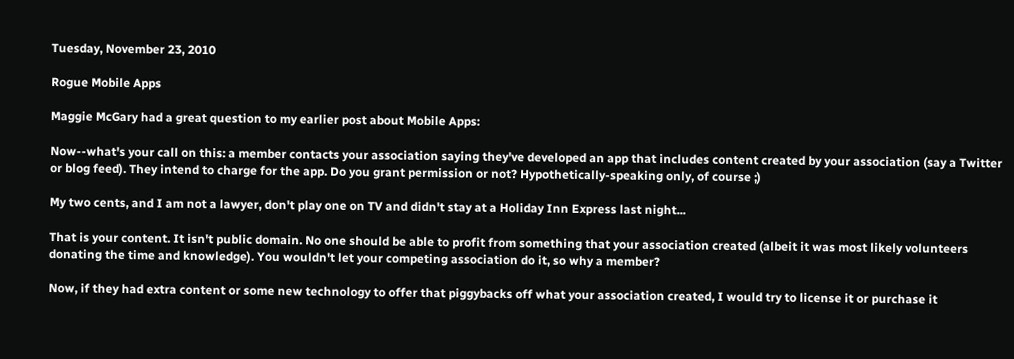Tuesday, November 23, 2010

Rogue Mobile Apps

Maggie McGary had a great question to my earlier post about Mobile Apps:

Now--what's your call on this: a member contacts your association saying they've developed an app that includes content created by your association (say a Twitter or blog feed). They intend to charge for the app. Do you grant permission or not? Hypothetically-speaking only, of course ;)

My two cents, and I am not a lawyer, don't play one on TV and didn't stay at a Holiday Inn Express last night...

That is your content. It isn't public domain. No one should be able to profit from something that your association created (albeit it was most likely volunteers donating the time and knowledge). You wouldn't let your competing association do it, so why a member?

Now, if they had extra content or some new technology to offer that piggybacks off what your association created, I would try to license it or purchase it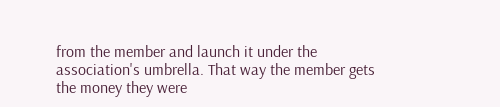from the member and launch it under the association's umbrella. That way the member gets the money they were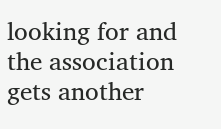looking for and the association gets another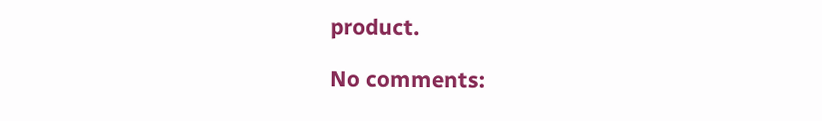product.

No comments: